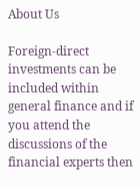About Us

Foreign-direct investments can be included within general finance and if you attend the discussions of the financial experts then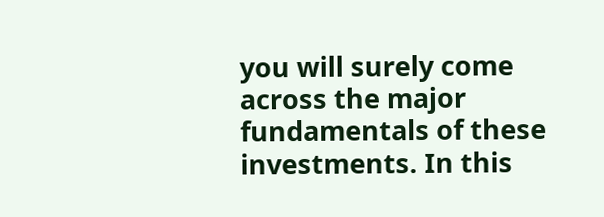you will surely come across the major fundamentals of these investments. In this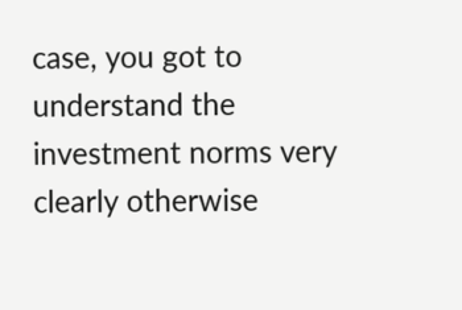case, you got to understand the investment norms very clearly otherwise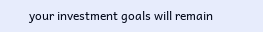your investment goals will remain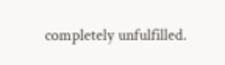completely unfulfilled.